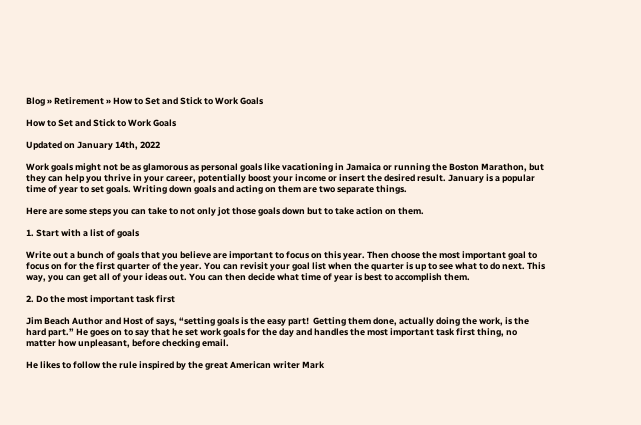Blog » Retirement » How to Set and Stick to Work Goals

How to Set and Stick to Work Goals

Updated on January 14th, 2022

Work goals might not be as glamorous as personal goals like vacationing in Jamaica or running the Boston Marathon, but they can help you thrive in your career, potentially boost your income or insert the desired result. January is a popular time of year to set goals. Writing down goals and acting on them are two separate things.

Here are some steps you can take to not only jot those goals down but to take action on them.

1. Start with a list of goals

Write out a bunch of goals that you believe are important to focus on this year. Then choose the most important goal to focus on for the first quarter of the year. You can revisit your goal list when the quarter is up to see what to do next. This way, you can get all of your ideas out. You can then decide what time of year is best to accomplish them.

2. Do the most important task first

Jim Beach Author and Host of says, “setting goals is the easy part!  Getting them done, actually doing the work, is the hard part.” He goes on to say that he set work goals for the day and handles the most important task first thing, no matter how unpleasant, before checking email.

He likes to follow the rule inspired by the great American writer Mark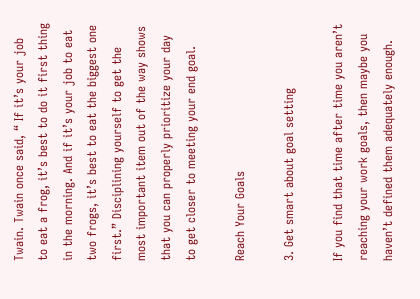Twain. Twain once said, “ If it’s your job to eat a frog, it’s best to do it first thing in the morning. And if it’s your job to eat two frogs, it’s best to eat the biggest one first.” Disciplining yourself to get the most important item out of the way shows that you can properly prioritize your day to get closer to meeting your end goal.

Reach Your Goals

3. Get smart about goal setting

If you find that time after time you aren’t reaching your work goals, then maybe you haven’t defined them adequately enough.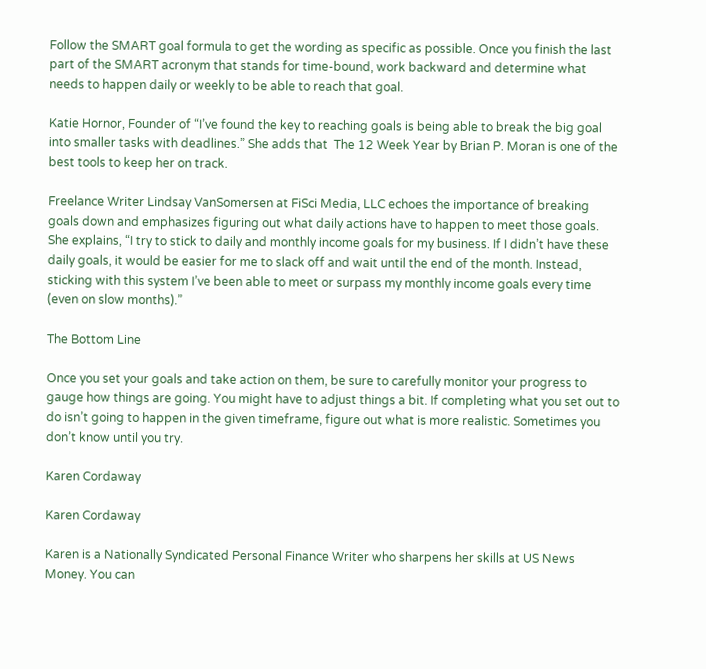Follow the SMART goal formula to get the wording as specific as possible. Once you finish the last part of the SMART acronym that stands for time-bound, work backward and determine what needs to happen daily or weekly to be able to reach that goal.

Katie Hornor, Founder of “I’ve found the key to reaching goals is being able to break the big goal into smaller tasks with deadlines.” She adds that  The 12 Week Year by Brian P. Moran is one of the best tools to keep her on track.

Freelance Writer Lindsay VanSomersen at FiSci Media, LLC echoes the importance of breaking goals down and emphasizes figuring out what daily actions have to happen to meet those goals. She explains, “I try to stick to daily and monthly income goals for my business. If I didn’t have these daily goals, it would be easier for me to slack off and wait until the end of the month. Instead, sticking with this system I’ve been able to meet or surpass my monthly income goals every time  (even on slow months).”

The Bottom Line

Once you set your goals and take action on them, be sure to carefully monitor your progress to gauge how things are going. You might have to adjust things a bit. If completing what you set out to do isn’t going to happen in the given timeframe, figure out what is more realistic. Sometimes you don’t know until you try.

Karen Cordaway

Karen Cordaway

Karen is a Nationally Syndicated Personal Finance Writer who sharpens her skills at US News Money. You can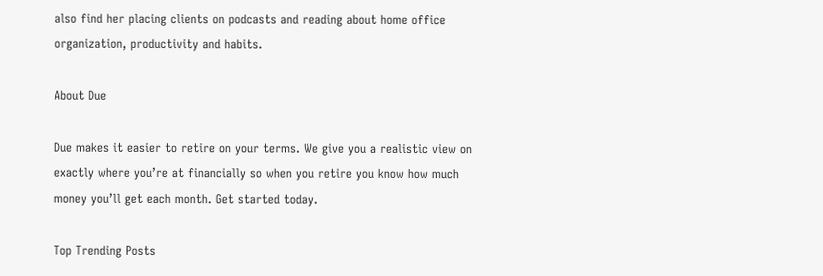also find her placing clients on podcasts and reading about home office organization, productivity and habits.

About Due

Due makes it easier to retire on your terms. We give you a realistic view on exactly where you’re at financially so when you retire you know how much money you’ll get each month. Get started today.

Top Trending Posts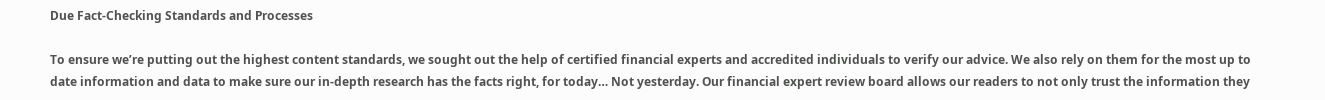Due Fact-Checking Standards and Processes

To ensure we’re putting out the highest content standards, we sought out the help of certified financial experts and accredited individuals to verify our advice. We also rely on them for the most up to date information and data to make sure our in-depth research has the facts right, for today… Not yesterday. Our financial expert review board allows our readers to not only trust the information they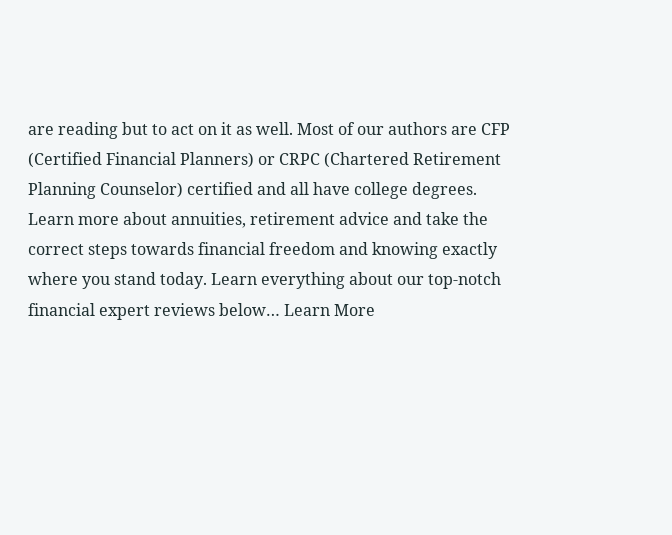are reading but to act on it as well. Most of our authors are CFP (Certified Financial Planners) or CRPC (Chartered Retirement Planning Counselor) certified and all have college degrees. Learn more about annuities, retirement advice and take the correct steps towards financial freedom and knowing exactly where you stand today. Learn everything about our top-notch financial expert reviews below… Learn More